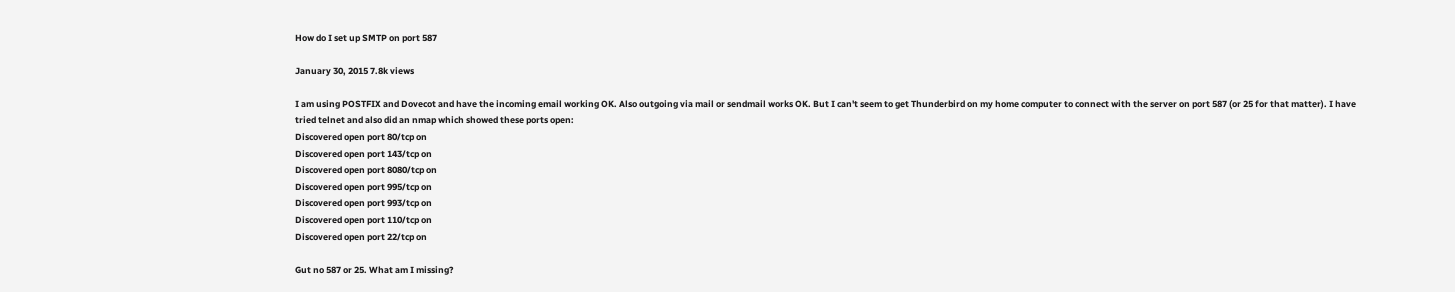How do I set up SMTP on port 587

January 30, 2015 7.8k views

I am using POSTFIX and Dovecot and have the incoming email working OK. Also outgoing via mail or sendmail works OK. But I can't seem to get Thunderbird on my home computer to connect with the server on port 587 (or 25 for that matter). I have tried telnet and also did an nmap which showed these ports open:
Discovered open port 80/tcp on
Discovered open port 143/tcp on
Discovered open port 8080/tcp on
Discovered open port 995/tcp on
Discovered open port 993/tcp on
Discovered open port 110/tcp on
Discovered open port 22/tcp on

Gut no 587 or 25. What am I missing?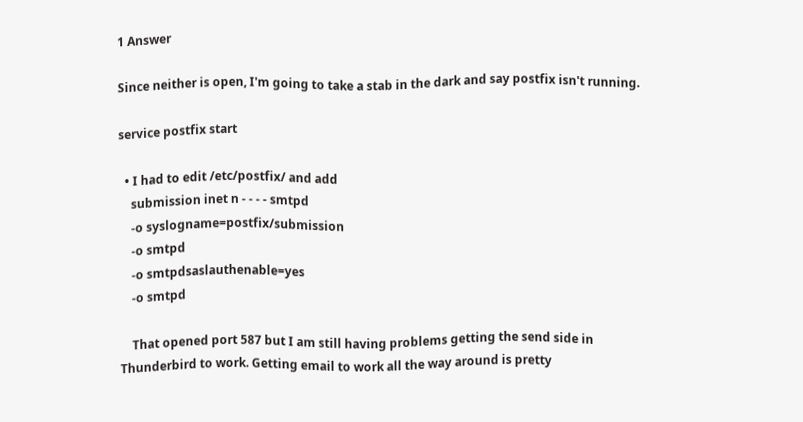1 Answer

Since neither is open, I'm going to take a stab in the dark and say postfix isn't running.

service postfix start

  • I had to edit /etc/postfix/ and add
    submission inet n - - - - smtpd
    -o syslogname=postfix/submission
    -o smtpd
    -o smtpdsaslauthenable=yes
    -o smtpd

    That opened port 587 but I am still having problems getting the send side in Thunderbird to work. Getting email to work all the way around is pretty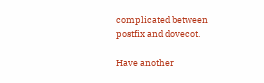complicated between postfix and dovecot.

Have another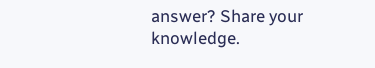answer? Share your knowledge.